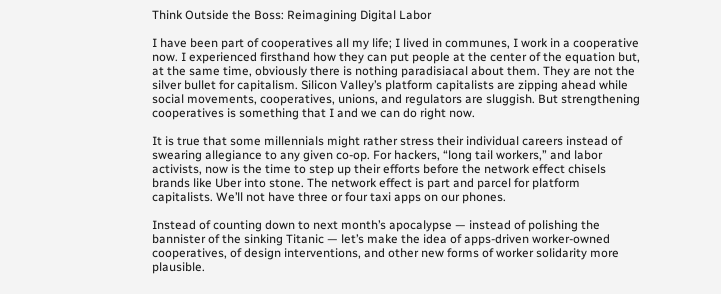Think Outside the Boss: Reimagining Digital Labor

I have been part of cooperatives all my life; I lived in communes, I work in a cooperative now. I experienced firsthand how they can put people at the center of the equation but, at the same time, obviously there is nothing paradisiacal about them. They are not the silver bullet for capitalism. Silicon Valley’s platform capitalists are zipping ahead while social movements, cooperatives, unions, and regulators are sluggish. But strengthening cooperatives is something that I and we can do right now.

It is true that some millennials might rather stress their individual careers instead of swearing allegiance to any given co-op. For hackers, “long tail workers,” and labor activists, now is the time to step up their efforts before the network effect chisels brands like Uber into stone. The network effect is part and parcel for platform capitalists. We’ll not have three or four taxi apps on our phones.

Instead of counting down to next month’s apocalypse — instead of polishing the bannister of the sinking Titanic — let’s make the idea of apps-driven worker-owned cooperatives, of design interventions, and other new forms of worker solidarity more plausible.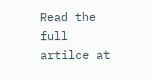Read the full artilce at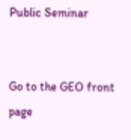Public Seminar


Go to the GEO front page